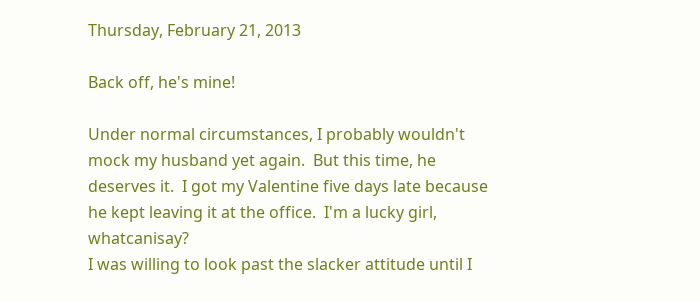Thursday, February 21, 2013

Back off, he's mine!

Under normal circumstances, I probably wouldn't mock my husband yet again.  But this time, he deserves it.  I got my Valentine five days late because he kept leaving it at the office.  I'm a lucky girl, whatcanisay?
I was willing to look past the slacker attitude until I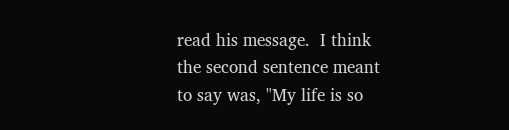read his message.  I think the second sentence meant to say was, "My life is so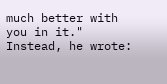much better with you in it."  Instead, he wrote: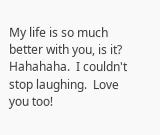My life is so much better with you, is it?  Hahahaha.  I couldn't stop laughing.  Love you too!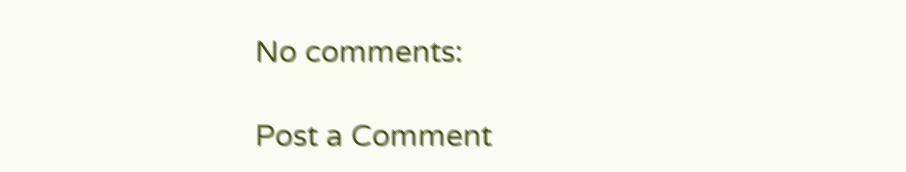No comments:

Post a Comment